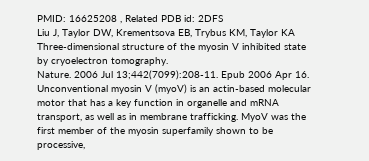PMID: 16625208 , Related PDB id: 2DFS
Liu J, Taylor DW, Krementsova EB, Trybus KM, Taylor KA
Three-dimensional structure of the myosin V inhibited state by cryoelectron tomography.
Nature. 2006 Jul 13;442(7099):208-11. Epub 2006 Apr 16.
Unconventional myosin V (myoV) is an actin-based molecular motor that has a key function in organelle and mRNA transport, as well as in membrane trafficking. MyoV was the first member of the myosin superfamily shown to be processive,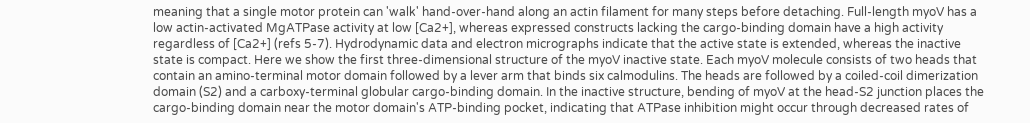meaning that a single motor protein can 'walk' hand-over-hand along an actin filament for many steps before detaching. Full-length myoV has a low actin-activated MgATPase activity at low [Ca2+], whereas expressed constructs lacking the cargo-binding domain have a high activity regardless of [Ca2+] (refs 5-7). Hydrodynamic data and electron micrographs indicate that the active state is extended, whereas the inactive state is compact. Here we show the first three-dimensional structure of the myoV inactive state. Each myoV molecule consists of two heads that contain an amino-terminal motor domain followed by a lever arm that binds six calmodulins. The heads are followed by a coiled-coil dimerization domain (S2) and a carboxy-terminal globular cargo-binding domain. In the inactive structure, bending of myoV at the head-S2 junction places the cargo-binding domain near the motor domain's ATP-binding pocket, indicating that ATPase inhibition might occur through decreased rates of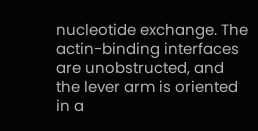nucleotide exchange. The actin-binding interfaces are unobstructed, and the lever arm is oriented in a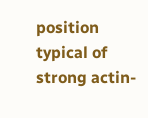position typical of strong actin-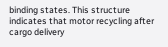binding states. This structure indicates that motor recycling after cargo delivery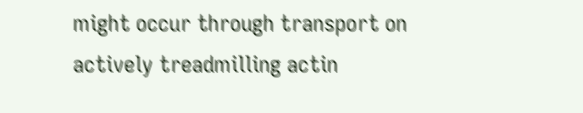might occur through transport on actively treadmilling actin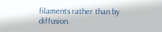filaments rather than by diffusion.